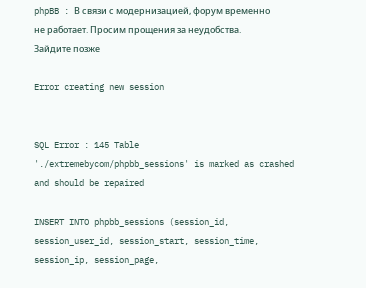phpBB : В связи с модернизацией, форум временно не работает. Просим прощения за неудобства. Зайдите позже

Error creating new session


SQL Error : 145 Table './extremebycom/phpbb_sessions' is marked as crashed and should be repaired

INSERT INTO phpbb_sessions (session_id, session_user_id, session_start, session_time, session_ip, session_page,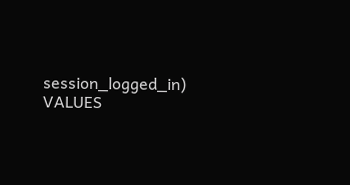session_logged_in) VALUES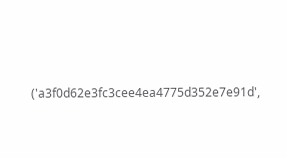('a3f0d62e3fc3cee4ea4775d352e7e91d',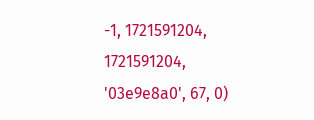-1, 1721591204, 1721591204, '03e9e8a0', 67, 0)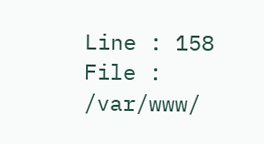Line : 158
File : /var/www/